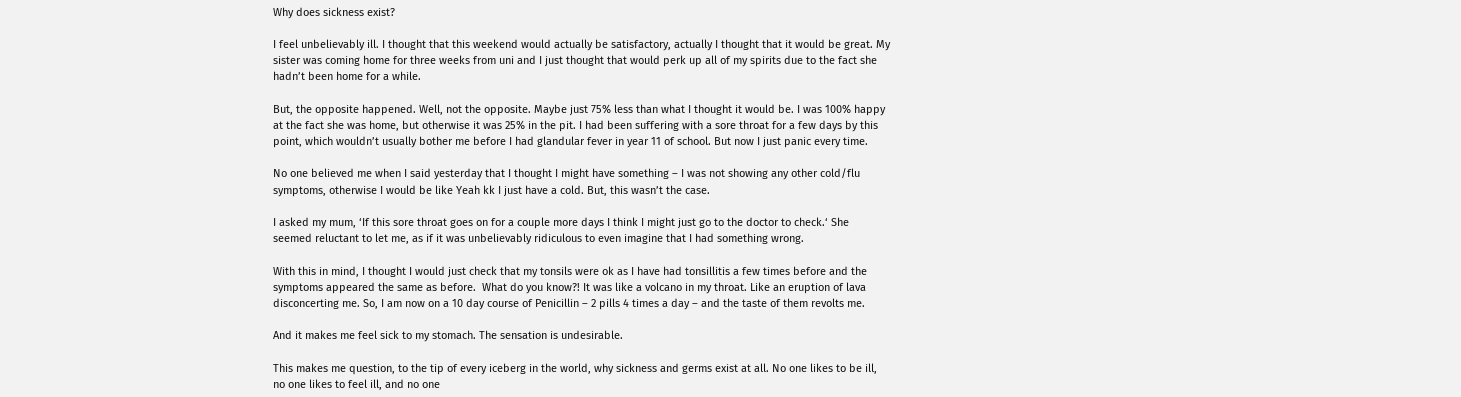Why does sickness exist?

I feel unbelievably ill. I thought that this weekend would actually be satisfactory, actually I thought that it would be great. My sister was coming home for three weeks from uni and I just thought that would perk up all of my spirits due to the fact she hadn’t been home for a while.

But, the opposite happened. Well, not the opposite. Maybe just 75% less than what I thought it would be. I was 100% happy at the fact she was home, but otherwise it was 25% in the pit. I had been suffering with a sore throat for a few days by this point, which wouldn’t usually bother me before I had glandular fever in year 11 of school. But now I just panic every time.

No one believed me when I said yesterday that I thought I might have something – I was not showing any other cold/flu symptoms, otherwise I would be like Yeah kk I just have a cold. But, this wasn’t the case.

I asked my mum, ‘If this sore throat goes on for a couple more days I think I might just go to the doctor to check.‘ She seemed reluctant to let me, as if it was unbelievably ridiculous to even imagine that I had something wrong.

With this in mind, I thought I would just check that my tonsils were ok as I have had tonsillitis a few times before and the symptoms appeared the same as before.  What do you know?! It was like a volcano in my throat. Like an eruption of lava disconcerting me. So, I am now on a 10 day course of Penicillin – 2 pills 4 times a day – and the taste of them revolts me.

And it makes me feel sick to my stomach. The sensation is undesirable.

This makes me question, to the tip of every iceberg in the world, why sickness and germs exist at all. No one likes to be ill, no one likes to feel ill, and no one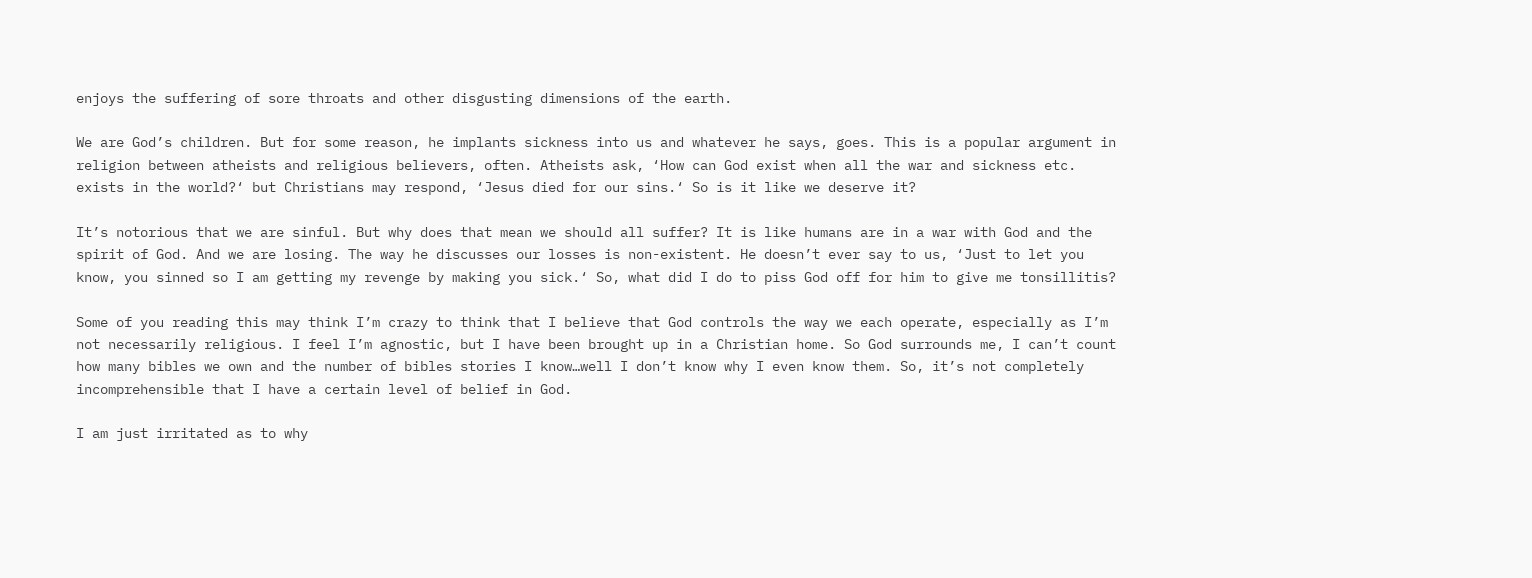enjoys the suffering of sore throats and other disgusting dimensions of the earth.

We are God’s children. But for some reason, he implants sickness into us and whatever he says, goes. This is a popular argument in religion between atheists and religious believers, often. Atheists ask, ‘How can God exist when all the war and sickness etc. exists in the world?‘ but Christians may respond, ‘Jesus died for our sins.‘ So is it like we deserve it?

It’s notorious that we are sinful. But why does that mean we should all suffer? It is like humans are in a war with God and the spirit of God. And we are losing. The way he discusses our losses is non-existent. He doesn’t ever say to us, ‘Just to let you know, you sinned so I am getting my revenge by making you sick.‘ So, what did I do to piss God off for him to give me tonsillitis?

Some of you reading this may think I’m crazy to think that I believe that God controls the way we each operate, especially as I’m not necessarily religious. I feel I’m agnostic, but I have been brought up in a Christian home. So God surrounds me, I can’t count how many bibles we own and the number of bibles stories I know…well I don’t know why I even know them. So, it’s not completely incomprehensible that I have a certain level of belief in God.

I am just irritated as to why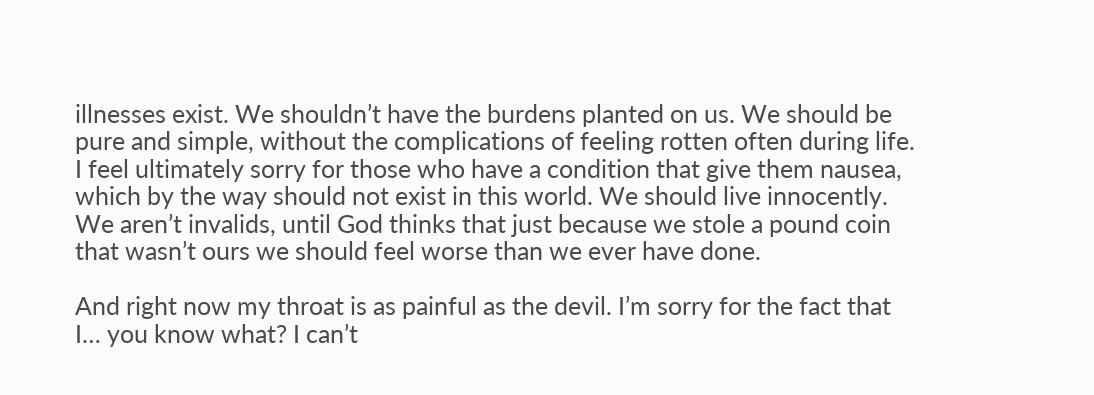illnesses exist. We shouldn’t have the burdens planted on us. We should be pure and simple, without the complications of feeling rotten often during life. I feel ultimately sorry for those who have a condition that give them nausea, which by the way should not exist in this world. We should live innocently. We aren’t invalids, until God thinks that just because we stole a pound coin that wasn’t ours we should feel worse than we ever have done.

And right now my throat is as painful as the devil. I’m sorry for the fact that I… you know what? I can’t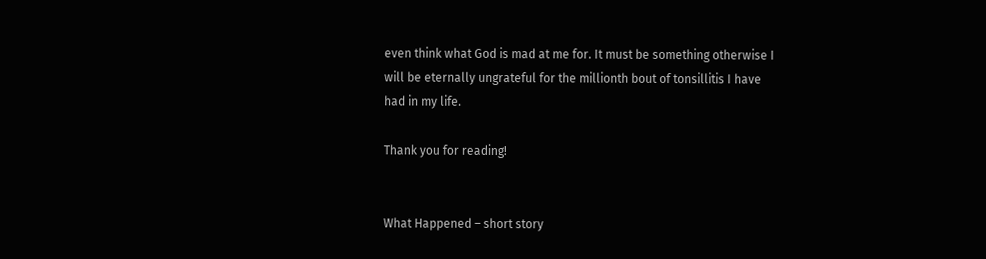even think what God is mad at me for. It must be something otherwise I will be eternally ungrateful for the millionth bout of tonsillitis I have had in my life.

Thank you for reading!


What Happened – short story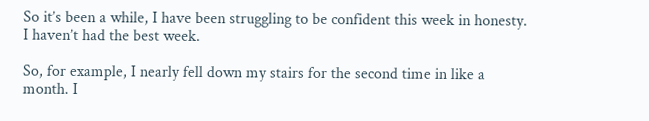So it’s been a while, I have been struggling to be confident this week in honesty. I haven’t had the best week.

So, for example, I nearly fell down my stairs for the second time in like a month. I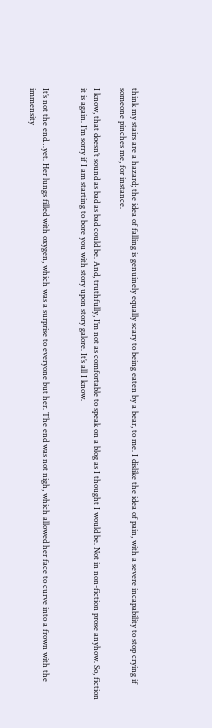think my stairs are a hazard; the idea of falling is genuinely equally scary to being eaten by a bear, to me. I dislike the idea of pain, with a severe incapability to stop crying if someone pinches me, for instance.

I know, that doesn’t sound as bad as bad could be. And, truthfully, I’m not as comfortable to speak on a blog as I thought I would be. Not in non-fiction prose anyhow. So, fiction it is again. I’m sorry if I am starting to bore you with story upon story galore. It’s all I know.


It’s not the end…yet. Her lungs filled with oxygen, which was a surprise to everyone but her. The end was not nigh, which allowed her face to curve into a frown with the immensity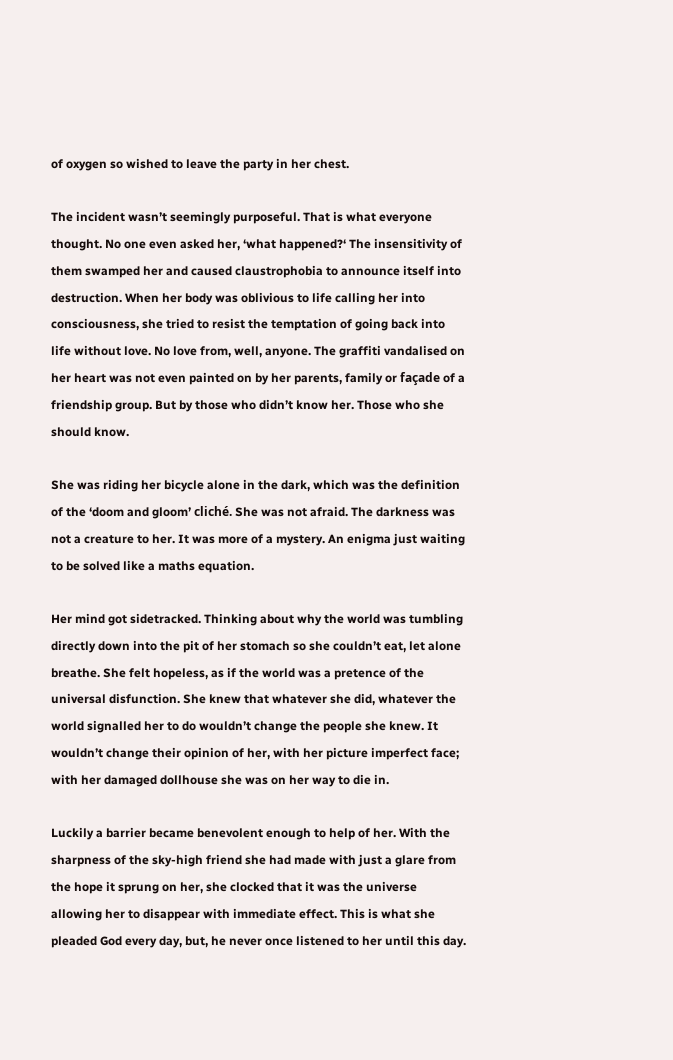of oxygen so wished to leave the party in her chest.

The incident wasn’t seemingly purposeful. That is what everyone thought. No one even asked her, ‘what happened?‘ The insensitivity of them swamped her and caused claustrophobia to announce itself into destruction. When her body was oblivious to life calling her into consciousness, she tried to resist the temptation of going back into life without love. No love from, well, anyone. The graffiti vandalised on her heart was not even painted on by her parents, family or façade of a friendship group. But by those who didn’t know her. Those who she should know.

She was riding her bicycle alone in the dark, which was the definition of the ‘doom and gloom’ cliché. She was not afraid. The darkness was not a creature to her. It was more of a mystery. An enigma just waiting to be solved like a maths equation.

Her mind got sidetracked. Thinking about why the world was tumbling directly down into the pit of her stomach so she couldn’t eat, let alone breathe. She felt hopeless, as if the world was a pretence of the universal disfunction. She knew that whatever she did, whatever the world signalled her to do wouldn’t change the people she knew. It wouldn’t change their opinion of her, with her picture imperfect face; with her damaged dollhouse she was on her way to die in.

Luckily a barrier became benevolent enough to help of her. With the sharpness of the sky-high friend she had made with just a glare from the hope it sprung on her, she clocked that it was the universe allowing her to disappear with immediate effect. This is what she pleaded God every day, but, he never once listened to her until this day.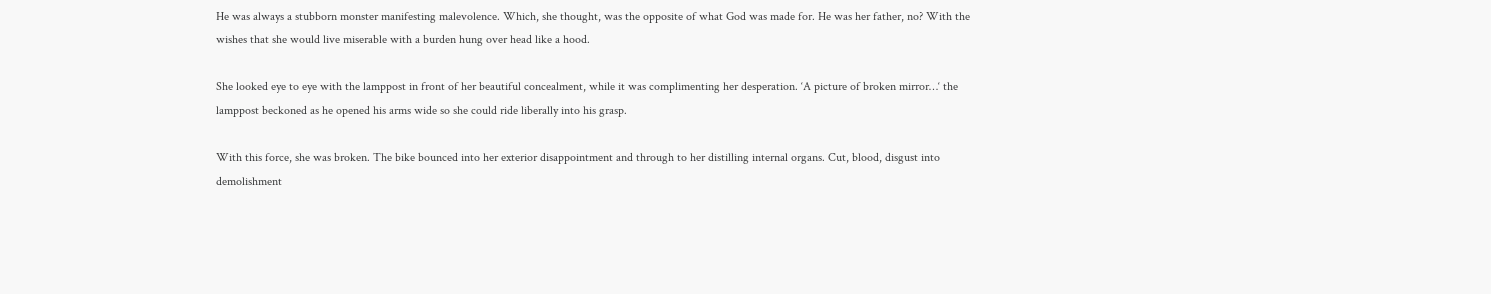He was always a stubborn monster manifesting malevolence. Which, she thought, was the opposite of what God was made for. He was her father, no? With the wishes that she would live miserable with a burden hung over head like a hood.

She looked eye to eye with the lamppost in front of her beautiful concealment, while it was complimenting her desperation. ‘A picture of broken mirror…‘ the lamppost beckoned as he opened his arms wide so she could ride liberally into his grasp.

With this force, she was broken. The bike bounced into her exterior disappointment and through to her distilling internal organs. Cut, blood, disgust into demolishment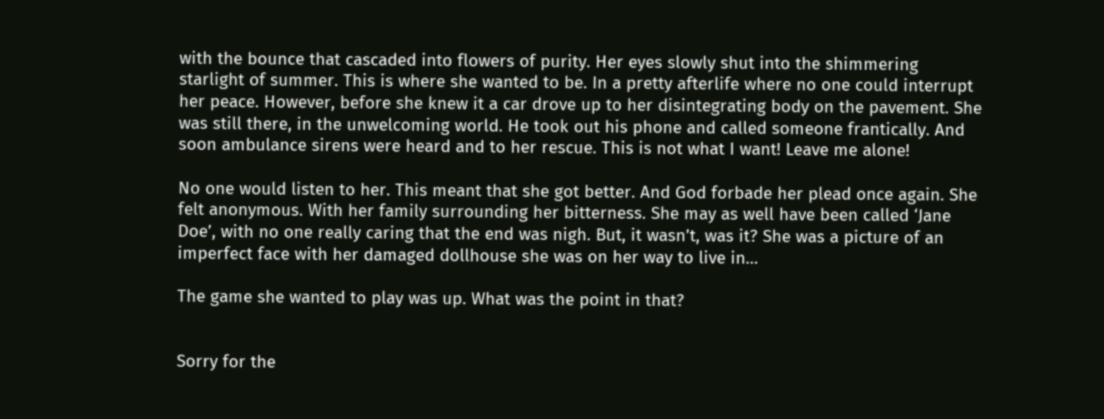with the bounce that cascaded into flowers of purity. Her eyes slowly shut into the shimmering starlight of summer. This is where she wanted to be. In a pretty afterlife where no one could interrupt her peace. However, before she knew it a car drove up to her disintegrating body on the pavement. She was still there, in the unwelcoming world. He took out his phone and called someone frantically. And soon ambulance sirens were heard and to her rescue. This is not what I want! Leave me alone!

No one would listen to her. This meant that she got better. And God forbade her plead once again. She felt anonymous. With her family surrounding her bitterness. She may as well have been called ‘Jane Doe’, with no one really caring that the end was nigh. But, it wasn’t, was it? She was a picture of an imperfect face with her damaged dollhouse she was on her way to live in…

The game she wanted to play was up. What was the point in that?


Sorry for the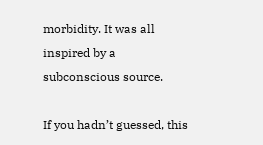morbidity. It was all inspired by a subconscious source.

If you hadn’t guessed, this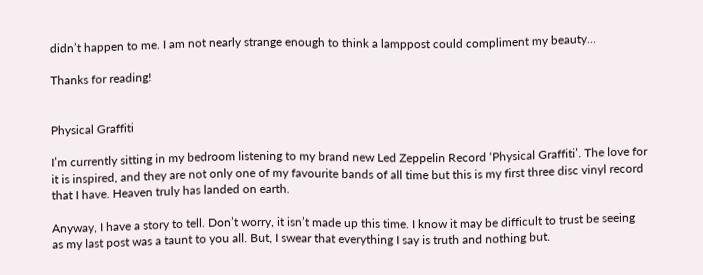didn’t happen to me. I am not nearly strange enough to think a lamppost could compliment my beauty…

Thanks for reading!


Physical Graffiti

I’m currently sitting in my bedroom listening to my brand new Led Zeppelin Record ‘Physical Graffiti’. The love for it is inspired, and they are not only one of my favourite bands of all time but this is my first three disc vinyl record that I have. Heaven truly has landed on earth.

Anyway, I have a story to tell. Don’t worry, it isn’t made up this time. I know it may be difficult to trust be seeing as my last post was a taunt to you all. But, I swear that everything I say is truth and nothing but.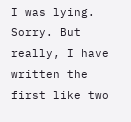I was lying. Sorry. But really, I have written the first like two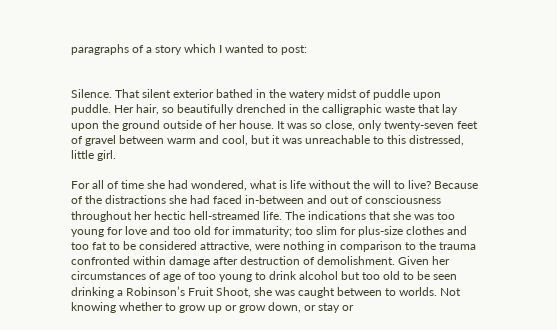paragraphs of a story which I wanted to post:


Silence. That silent exterior bathed in the watery midst of puddle upon puddle. Her hair, so beautifully drenched in the calligraphic waste that lay upon the ground outside of her house. It was so close, only twenty-seven feet of gravel between warm and cool, but it was unreachable to this distressed, little girl.

For all of time she had wondered, what is life without the will to live? Because of the distractions she had faced in-between and out of consciousness throughout her hectic hell-streamed life. The indications that she was too young for love and too old for immaturity; too slim for plus-size clothes and too fat to be considered attractive, were nothing in comparison to the trauma confronted within damage after destruction of demolishment. Given her circumstances of age of too young to drink alcohol but too old to be seen drinking a Robinson’s Fruit Shoot, she was caught between to worlds. Not knowing whether to grow up or grow down, or stay or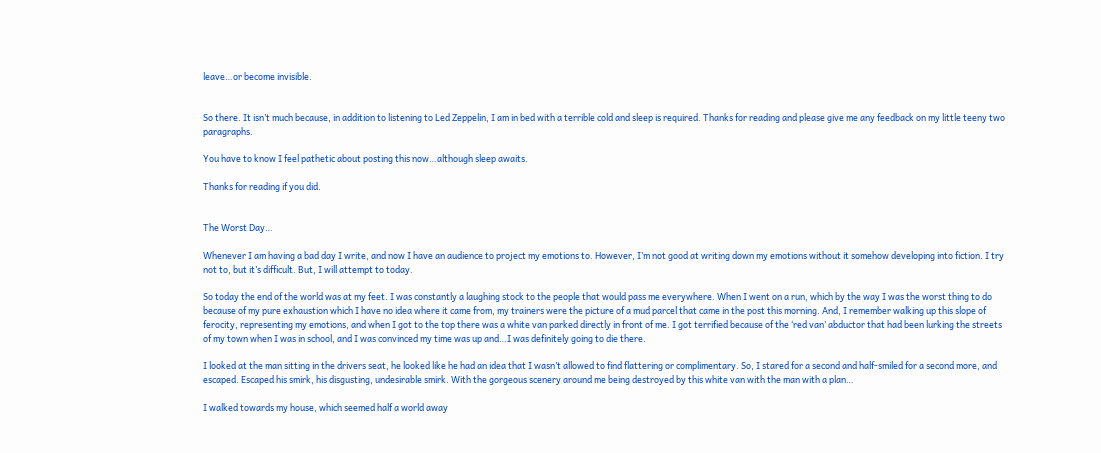leave…or become invisible.


So there. It isn’t much because, in addition to listening to Led Zeppelin, I am in bed with a terrible cold and sleep is required. Thanks for reading and please give me any feedback on my little teeny two paragraphs.

You have to know I feel pathetic about posting this now…although sleep awaits.

Thanks for reading if you did.


The Worst Day…

Whenever I am having a bad day I write, and now I have an audience to project my emotions to. However, I’m not good at writing down my emotions without it somehow developing into fiction. I try not to, but it’s difficult. But, I will attempt to today.

So today the end of the world was at my feet. I was constantly a laughing stock to the people that would pass me everywhere. When I went on a run, which by the way I was the worst thing to do because of my pure exhaustion which I have no idea where it came from, my trainers were the picture of a mud parcel that came in the post this morning. And, I remember walking up this slope of ferocity, representing my emotions, and when I got to the top there was a white van parked directly in front of me. I got terrified because of the ‘red van’ abductor that had been lurking the streets of my town when I was in school, and I was convinced my time was up and…I was definitely going to die there.

I looked at the man sitting in the drivers seat, he looked like he had an idea that I wasn’t allowed to find flattering or complimentary. So, I stared for a second and half-smiled for a second more, and escaped. Escaped his smirk, his disgusting, undesirable smirk. With the gorgeous scenery around me being destroyed by this white van with the man with a plan…

I walked towards my house, which seemed half a world away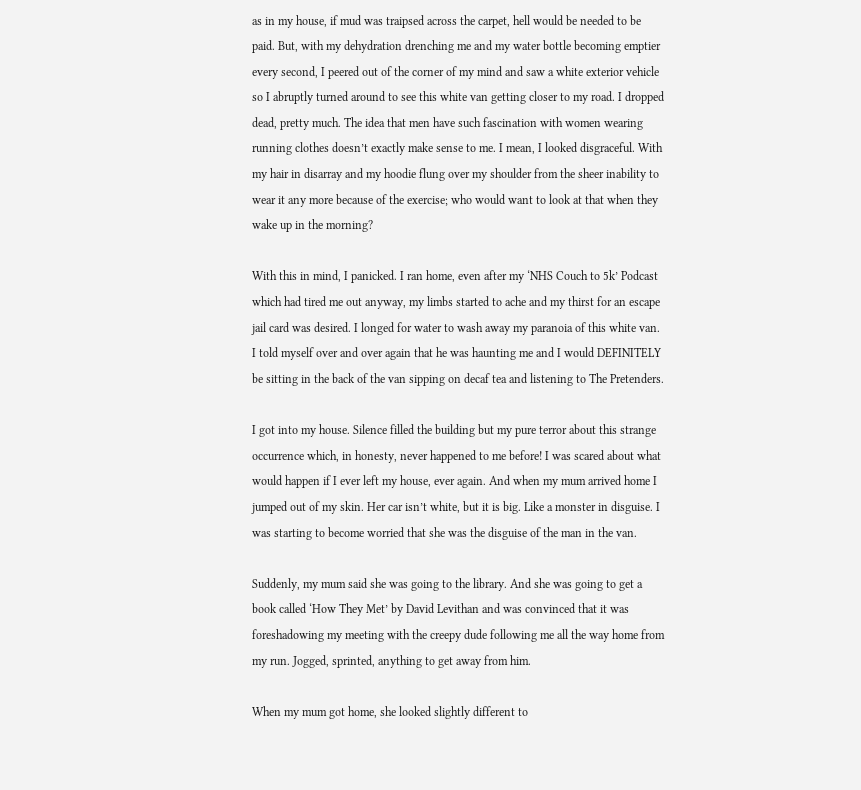as in my house, if mud was traipsed across the carpet, hell would be needed to be paid. But, with my dehydration drenching me and my water bottle becoming emptier every second, I peered out of the corner of my mind and saw a white exterior vehicle so I abruptly turned around to see this white van getting closer to my road. I dropped dead, pretty much. The idea that men have such fascination with women wearing running clothes doesn’t exactly make sense to me. I mean, I looked disgraceful. With my hair in disarray and my hoodie flung over my shoulder from the sheer inability to wear it any more because of the exercise; who would want to look at that when they wake up in the morning?

With this in mind, I panicked. I ran home, even after my ‘NHS Couch to 5k’ Podcast which had tired me out anyway, my limbs started to ache and my thirst for an escape jail card was desired. I longed for water to wash away my paranoia of this white van. I told myself over and over again that he was haunting me and I would DEFINITELY be sitting in the back of the van sipping on decaf tea and listening to The Pretenders.

I got into my house. Silence filled the building but my pure terror about this strange occurrence which, in honesty, never happened to me before! I was scared about what would happen if I ever left my house, ever again. And when my mum arrived home I jumped out of my skin. Her car isn’t white, but it is big. Like a monster in disguise. I was starting to become worried that she was the disguise of the man in the van.

Suddenly, my mum said she was going to the library. And she was going to get a book called ‘How They Met’ by David Levithan and was convinced that it was foreshadowing my meeting with the creepy dude following me all the way home from my run. Jogged, sprinted, anything to get away from him.

When my mum got home, she looked slightly different to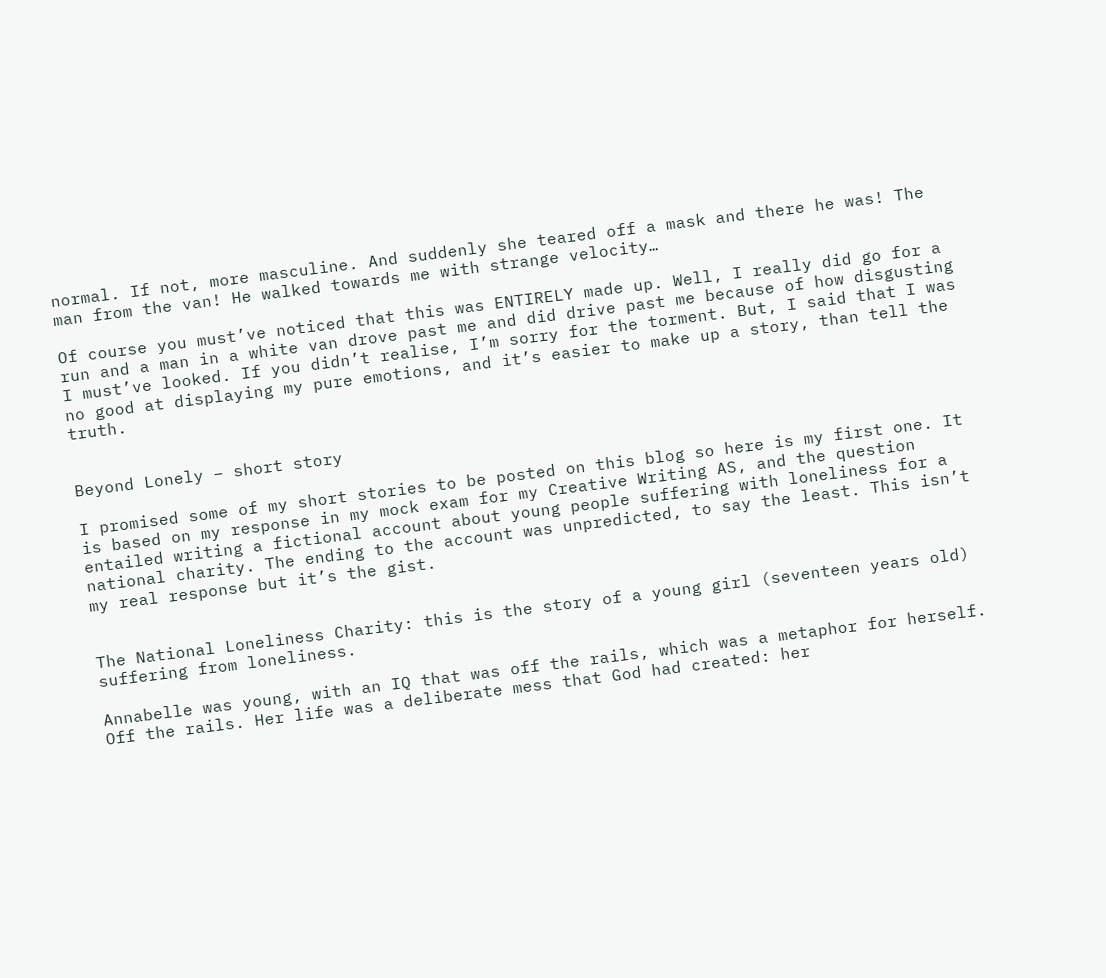normal. If not, more masculine. And suddenly she teared off a mask and there he was! The man from the van! He walked towards me with strange velocity…

Of course you must’ve noticed that this was ENTIRELY made up. Well, I really did go for a run and a man in a white van drove past me and did drive past me because of how disgusting I must’ve looked. If you didn’t realise, I’m sorry for the torment. But, I said that I was no good at displaying my pure emotions, and it’s easier to make up a story, than tell the truth.


Beyond Lonely – short story

I promised some of my short stories to be posted on this blog so here is my first one. It is based on my response in my mock exam for my Creative Writing AS, and the question entailed writing a fictional account about young people suffering with loneliness for a national charity. The ending to the account was unpredicted, to say the least. This isn’t my real response but it’s the gist.


The National Loneliness Charity: this is the story of a young girl (seventeen years old) suffering from loneliness.

Annabelle was young, with an IQ that was off the rails, which was a metaphor for herself. Off the rails. Her life was a deliberate mess that God had created: her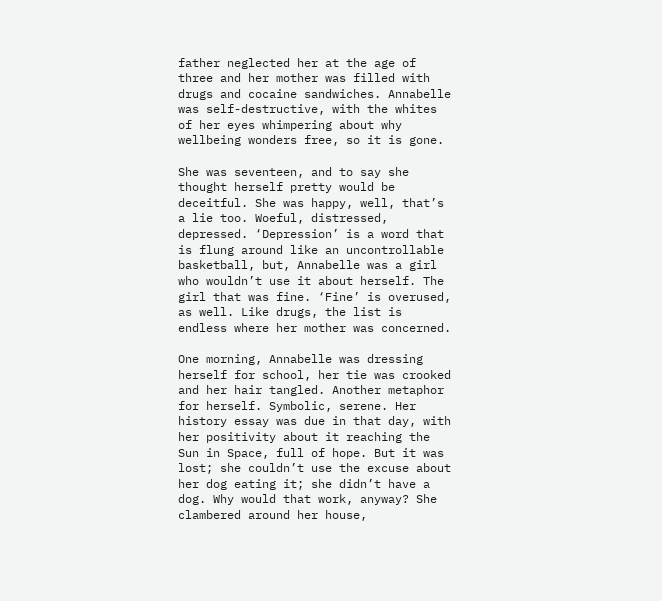father neglected her at the age of three and her mother was filled with drugs and cocaine sandwiches. Annabelle was self-destructive, with the whites of her eyes whimpering about why wellbeing wonders free, so it is gone.

She was seventeen, and to say she thought herself pretty would be deceitful. She was happy, well, that’s a lie too. Woeful, distressed, depressed. ‘Depression’ is a word that is flung around like an uncontrollable basketball, but, Annabelle was a girl who wouldn’t use it about herself. The girl that was fine. ‘Fine’ is overused, as well. Like drugs, the list is endless where her mother was concerned.

One morning, Annabelle was dressing herself for school, her tie was crooked and her hair tangled. Another metaphor for herself. Symbolic, serene. Her history essay was due in that day, with her positivity about it reaching the Sun in Space, full of hope. But it was lost; she couldn’t use the excuse about her dog eating it; she didn’t have a dog. Why would that work, anyway? She clambered around her house,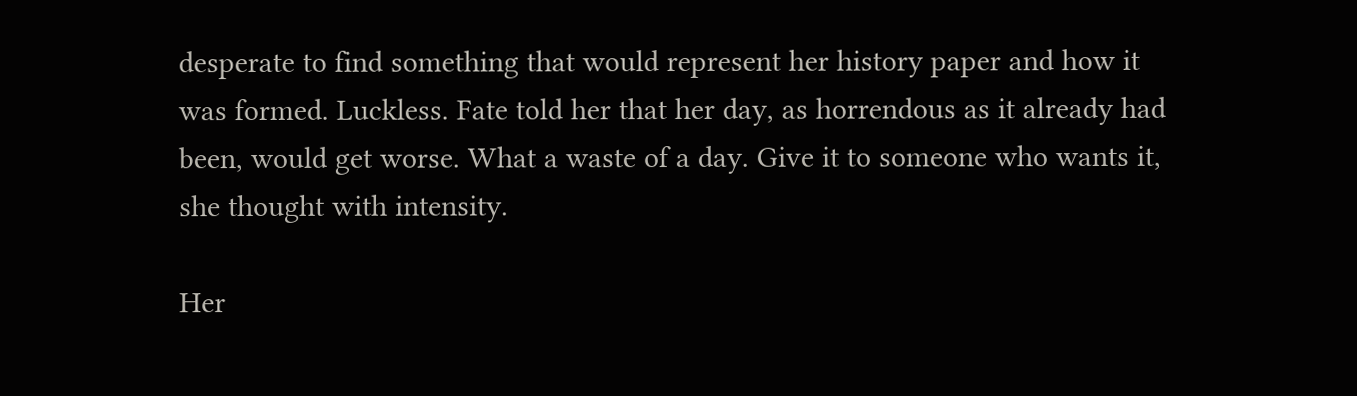desperate to find something that would represent her history paper and how it was formed. Luckless. Fate told her that her day, as horrendous as it already had been, would get worse. What a waste of a day. Give it to someone who wants it, she thought with intensity.

Her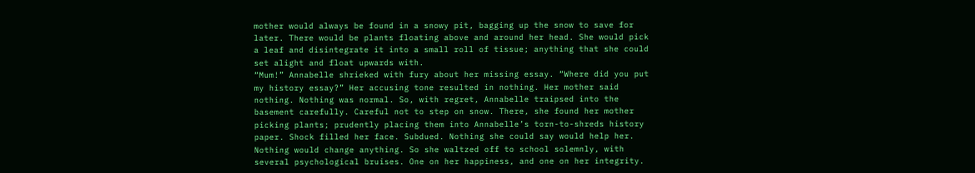mother would always be found in a snowy pit, bagging up the snow to save for later. There would be plants floating above and around her head. She would pick a leaf and disintegrate it into a small roll of tissue; anything that she could set alight and float upwards with.
“Mum!” Annabelle shrieked with fury about her missing essay. “Where did you put my history essay?” Her accusing tone resulted in nothing. Her mother said nothing. Nothing was normal. So, with regret, Annabelle traipsed into the basement carefully. Careful not to step on snow. There, she found her mother picking plants; prudently placing them into Annabelle’s torn-to-shreds history paper. Shock filled her face. Subdued. Nothing she could say would help her. Nothing would change anything. So she waltzed off to school solemnly, with several psychological bruises. One on her happiness, and one on her integrity.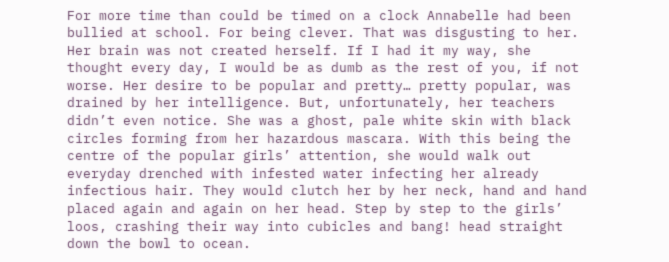For more time than could be timed on a clock Annabelle had been bullied at school. For being clever. That was disgusting to her. Her brain was not created herself. If I had it my way, she thought every day, I would be as dumb as the rest of you, if not worse. Her desire to be popular and pretty… pretty popular, was drained by her intelligence. But, unfortunately, her teachers didn’t even notice. She was a ghost, pale white skin with black circles forming from her hazardous mascara. With this being the centre of the popular girls’ attention, she would walk out everyday drenched with infested water infecting her already infectious hair. They would clutch her by her neck, hand and hand placed again and again on her head. Step by step to the girls’ loos, crashing their way into cubicles and bang! head straight down the bowl to ocean.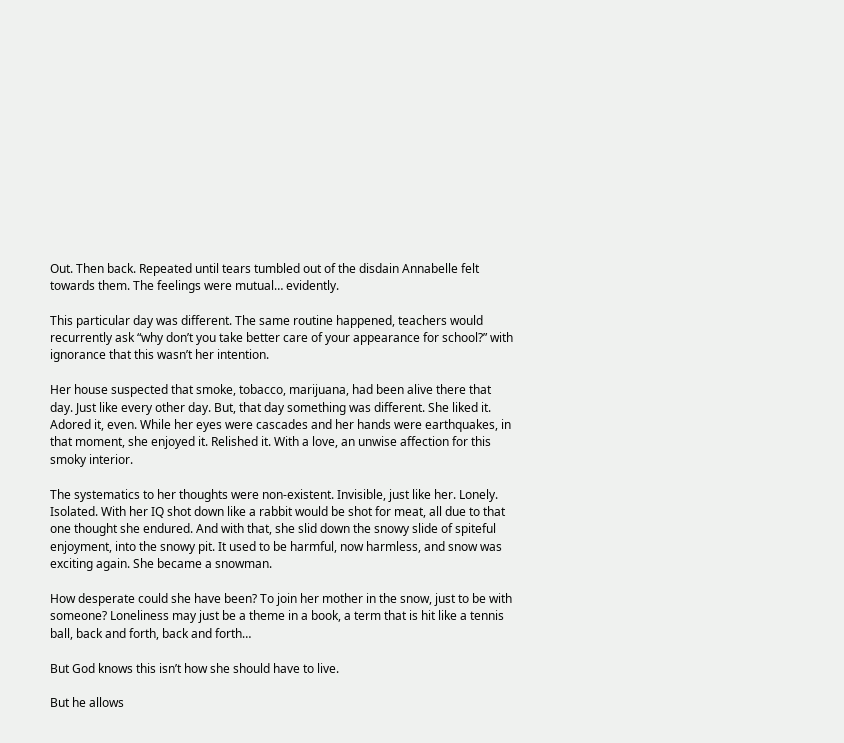Out. Then back. Repeated until tears tumbled out of the disdain Annabelle felt towards them. The feelings were mutual… evidently.

This particular day was different. The same routine happened, teachers would recurrently ask “why don’t you take better care of your appearance for school?” with ignorance that this wasn’t her intention.

Her house suspected that smoke, tobacco, marijuana, had been alive there that day. Just like every other day. But, that day something was different. She liked it. Adored it, even. While her eyes were cascades and her hands were earthquakes, in that moment, she enjoyed it. Relished it. With a love, an unwise affection for this smoky interior.

The systematics to her thoughts were non-existent. Invisible, just like her. Lonely. Isolated. With her IQ shot down like a rabbit would be shot for meat, all due to that one thought she endured. And with that, she slid down the snowy slide of spiteful enjoyment, into the snowy pit. It used to be harmful, now harmless, and snow was exciting again. She became a snowman.

How desperate could she have been? To join her mother in the snow, just to be with someone? Loneliness may just be a theme in a book, a term that is hit like a tennis ball, back and forth, back and forth…

But God knows this isn’t how she should have to live.

But he allows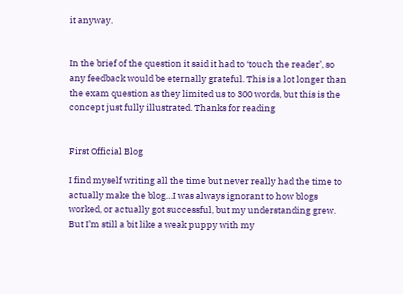it anyway.


In the brief of the question it said it had to ‘touch the reader’, so any feedback would be eternally grateful. This is a lot longer than the exam question as they limited us to 300 words, but this is the concept just fully illustrated. Thanks for reading


First Official Blog

I find myself writing all the time but never really had the time to actually make the blog…I was always ignorant to how blogs worked, or actually got successful, but my understanding grew. But I’m still a bit like a weak puppy with my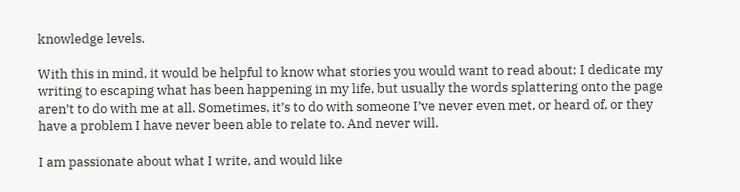knowledge levels.

With this in mind, it would be helpful to know what stories you would want to read about; I dedicate my writing to escaping what has been happening in my life, but usually the words splattering onto the page aren’t to do with me at all. Sometimes, it’s to do with someone I’ve never even met, or heard of, or they have a problem I have never been able to relate to. And never will.

I am passionate about what I write, and would like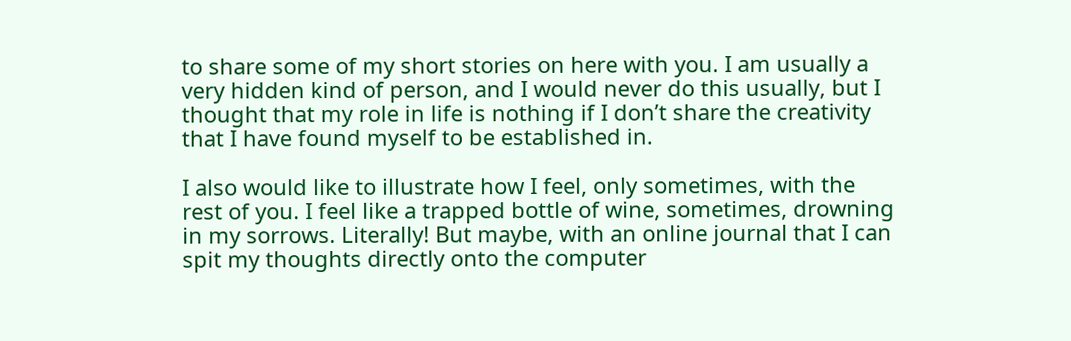to share some of my short stories on here with you. I am usually a very hidden kind of person, and I would never do this usually, but I thought that my role in life is nothing if I don’t share the creativity that I have found myself to be established in.

I also would like to illustrate how I feel, only sometimes, with the rest of you. I feel like a trapped bottle of wine, sometimes, drowning in my sorrows. Literally! But maybe, with an online journal that I can spit my thoughts directly onto the computer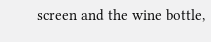screen and the wine bottle,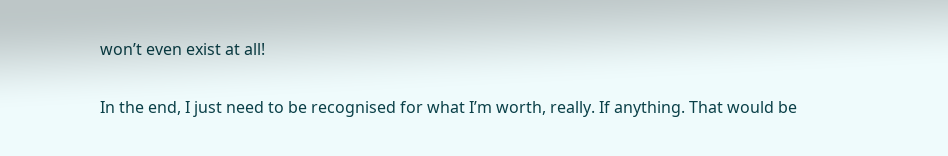won’t even exist at all!

In the end, I just need to be recognised for what I’m worth, really. If anything. That would be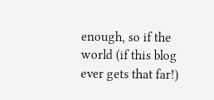enough, so if the world (if this blog ever gets that far!)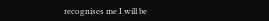recognises me I will be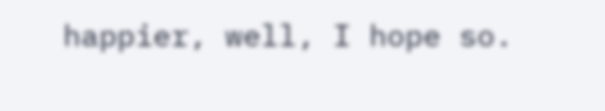happier, well, I hope so.